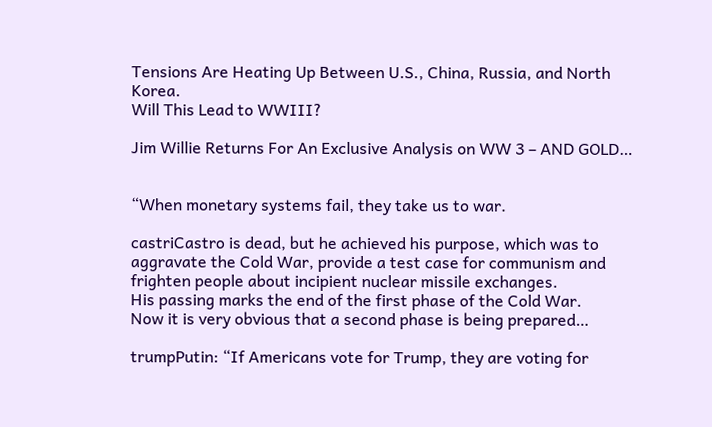Tensions Are Heating Up Between U.S., China, Russia, and North Korea.
Will This Lead to WWIII?

Jim Willie Returns For An Exclusive Analysis on WW 3 – AND GOLD…


“When monetary systems fail, they take us to war.

castriCastro is dead, but he achieved his purpose, which was to aggravate the Cold War, provide a test case for communism and frighten people about incipient nuclear missile exchanges.
His passing marks the end of the first phase of the Cold War.
Now it is very obvious that a second phase is being prepared…

trumpPutin: “If Americans vote for Trump, they are voting for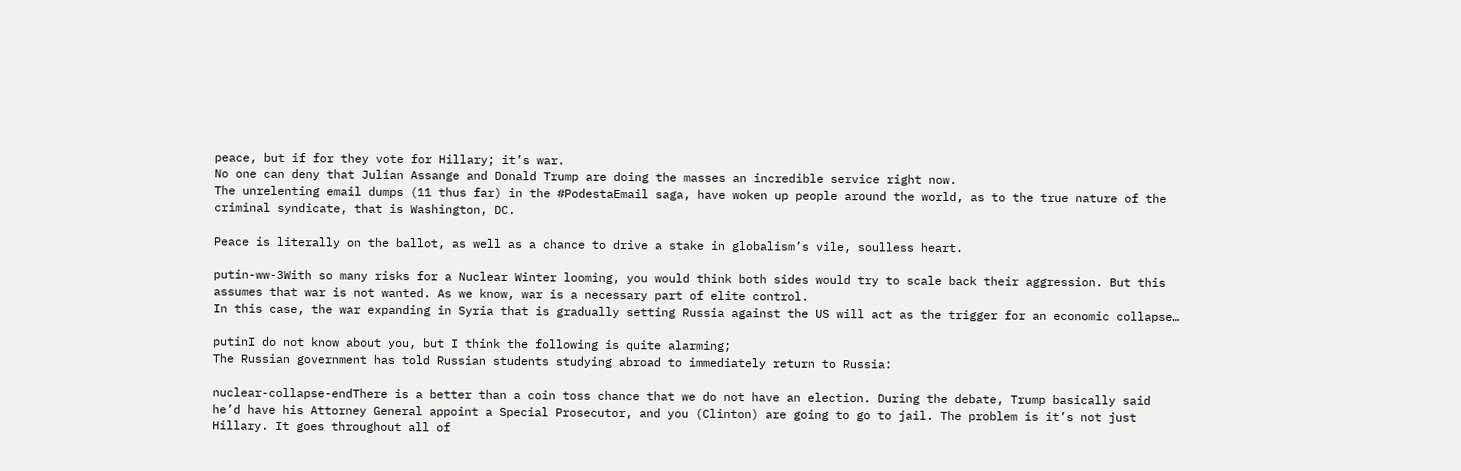peace, but if for they vote for Hillary; it’s war.
No one can deny that Julian Assange and Donald Trump are doing the masses an incredible service right now.
The unrelenting email dumps (11 thus far) in the #PodestaEmail saga, have woken up people around the world, as to the true nature of the criminal syndicate, that is Washington, DC.

Peace is literally on the ballot, as well as a chance to drive a stake in globalism’s vile, soulless heart.

putin-ww-3With so many risks for a Nuclear Winter looming, you would think both sides would try to scale back their aggression. But this assumes that war is not wanted. As we know, war is a necessary part of elite control.
In this case, the war expanding in Syria that is gradually setting Russia against the US will act as the trigger for an economic collapse…

putinI do not know about you, but I think the following is quite alarming;
The Russian government has told Russian students studying abroad to immediately return to Russia:

nuclear-collapse-endThere is a better than a coin toss chance that we do not have an election. During the debate, Trump basically said he’d have his Attorney General appoint a Special Prosecutor, and you (Clinton) are going to go to jail. The problem is it’s not just Hillary. It goes throughout all of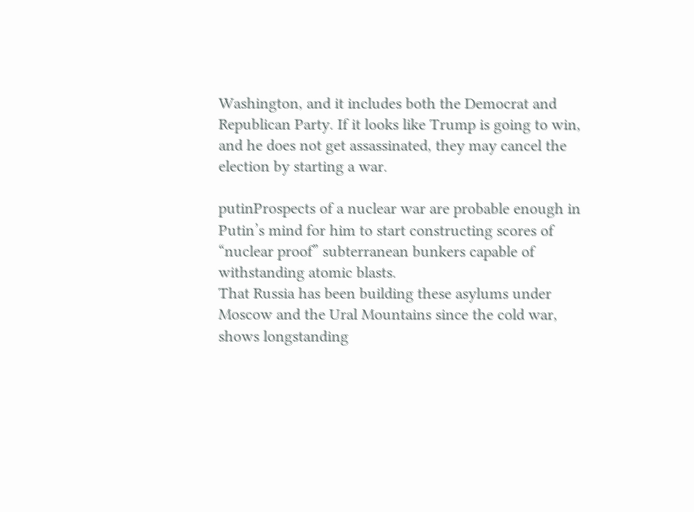Washington, and it includes both the Democrat and Republican Party. If it looks like Trump is going to win, and he does not get assassinated, they may cancel the election by starting a war.

putinProspects of a nuclear war are probable enough in Putin’s mind for him to start constructing scores of “nuclear proof” subterranean bunkers capable of withstanding atomic blasts.
That Russia has been building these asylums under Moscow and the Ural Mountains since the cold war, shows longstanding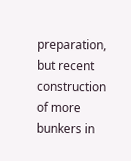preparation, but recent construction of more bunkers in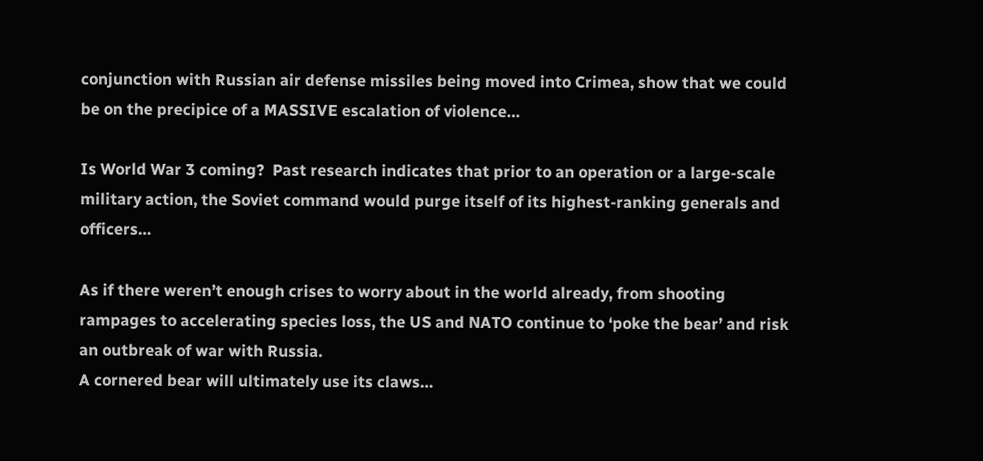conjunction with Russian air defense missiles being moved into Crimea, show that we could be on the precipice of a MASSIVE escalation of violence…

Is World War 3 coming?  Past research indicates that prior to an operation or a large-scale military action, the Soviet command would purge itself of its highest-ranking generals and officers…

As if there weren’t enough crises to worry about in the world already, from shooting rampages to accelerating species loss, the US and NATO continue to ‘poke the bear’ and risk an outbreak of war with Russia.
A cornered bear will ultimately use its claws…